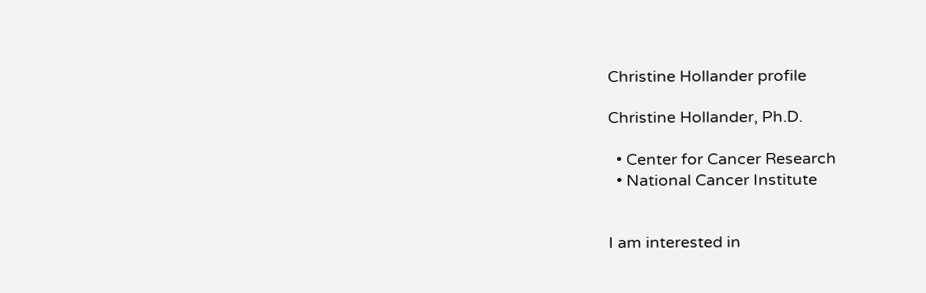Christine Hollander profile

Christine Hollander, Ph.D.

  • Center for Cancer Research
  • National Cancer Institute


I am interested in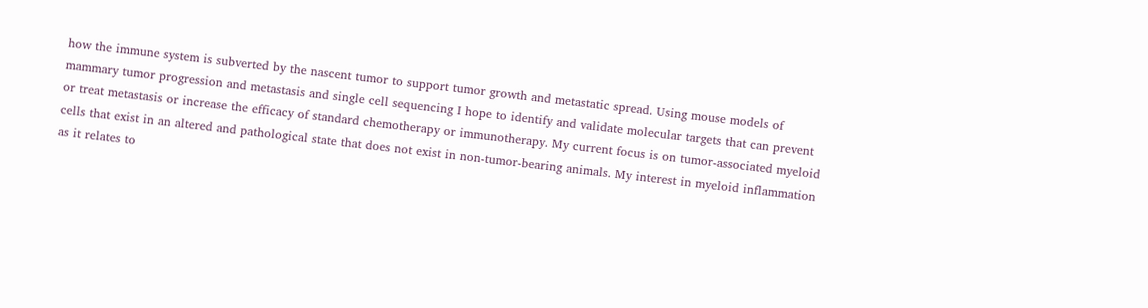how the immune system is subverted by the nascent tumor to support tumor growth and metastatic spread. Using mouse models of mammary tumor progression and metastasis and single cell sequencing I hope to identify and validate molecular targets that can prevent or treat metastasis or increase the efficacy of standard chemotherapy or immunotherapy. My current focus is on tumor-associated myeloid cells that exist in an altered and pathological state that does not exist in non-tumor-bearing animals. My interest in myeloid inflammation as it relates to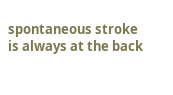spontaneous stroke is always at the back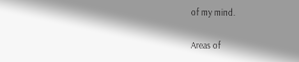of my mind.

Areas of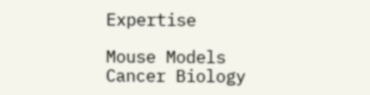Expertise

Mouse Models
Cancer Biology